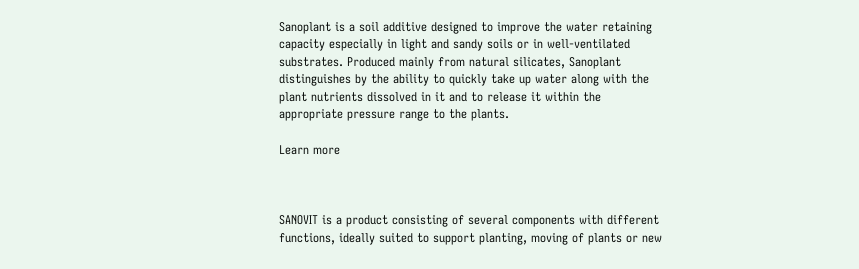Sanoplant is a soil additive designed to improve the water retaining capacity especially in light and sandy soils or in well-ventilated substrates. Produced mainly from natural silicates, Sanoplant distinguishes by the ability to quickly take up water along with the plant nutrients dissolved in it and to release it within the appropriate pressure range to the plants.

Learn more



SANOVIT is a product consisting of several components with different functions, ideally suited to support planting, moving of plants or new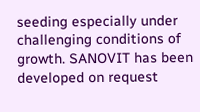seeding especially under challenging conditions of growth. SANOVIT has been developed on request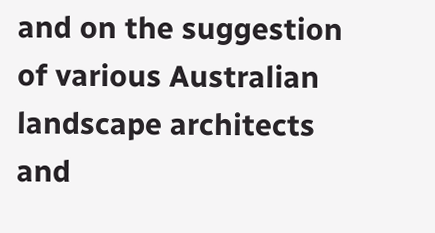and on the suggestion of various Australian landscape architects and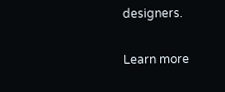designers.

Learn more